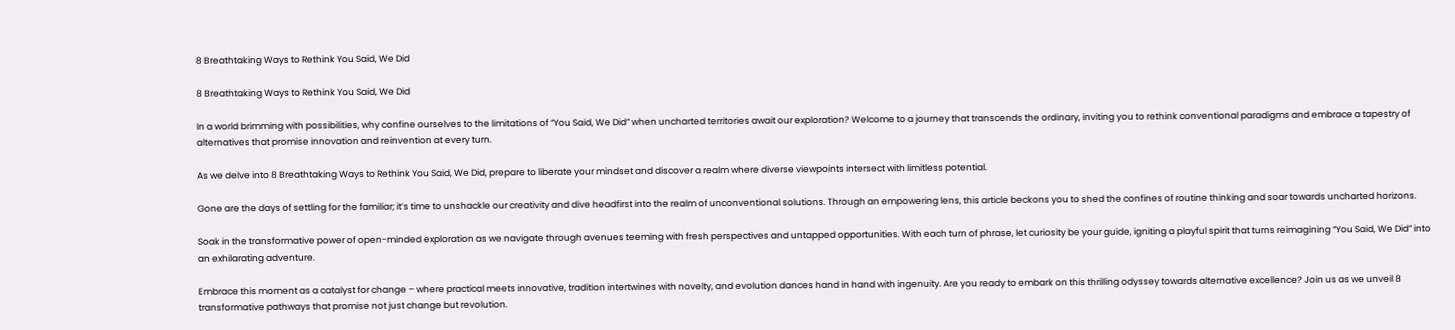8 Breathtaking Ways to Rethink You Said, We Did

8 Breathtaking Ways to Rethink You Said, We Did

In a world brimming with possibilities, why confine ourselves to the limitations of “You Said, We Did” when uncharted territories await our exploration? Welcome to a journey that transcends the ordinary, inviting you to rethink conventional paradigms and embrace a tapestry of alternatives that promise innovation and reinvention at every turn.

As we delve into 8 Breathtaking Ways to Rethink You Said, We Did, prepare to liberate your mindset and discover a realm where diverse viewpoints intersect with limitless potential.

Gone are the days of settling for the familiar; it’s time to unshackle our creativity and dive headfirst into the realm of unconventional solutions. Through an empowering lens, this article beckons you to shed the confines of routine thinking and soar towards uncharted horizons.

Soak in the transformative power of open-minded exploration as we navigate through avenues teeming with fresh perspectives and untapped opportunities. With each turn of phrase, let curiosity be your guide, igniting a playful spirit that turns reimagining “You Said, We Did” into an exhilarating adventure.

Embrace this moment as a catalyst for change – where practical meets innovative, tradition intertwines with novelty, and evolution dances hand in hand with ingenuity. Are you ready to embark on this thrilling odyssey towards alternative excellence? Join us as we unveil 8 transformative pathways that promise not just change but revolution.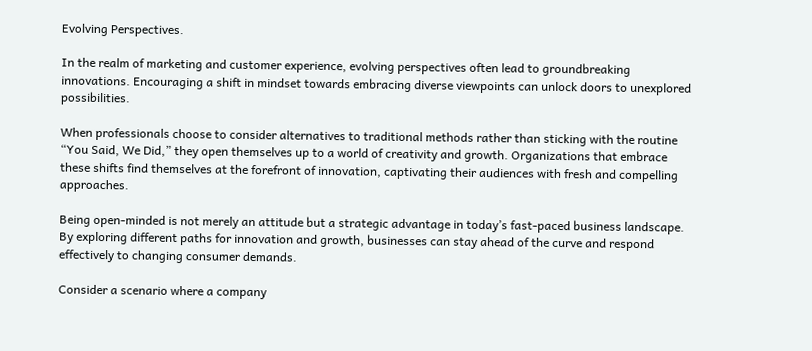Evolving Perspectives.

In the realm of marketing and customer experience, evolving perspectives often lead to groundbreaking innovations. Encouraging a shift in mindset towards embracing diverse viewpoints can unlock doors to unexplored possibilities.

When professionals choose to consider alternatives to traditional methods rather than sticking with the routine “You Said, We Did,” they open themselves up to a world of creativity and growth. Organizations that embrace these shifts find themselves at the forefront of innovation, captivating their audiences with fresh and compelling approaches.

Being open-minded is not merely an attitude but a strategic advantage in today’s fast-paced business landscape. By exploring different paths for innovation and growth, businesses can stay ahead of the curve and respond effectively to changing consumer demands.

Consider a scenario where a company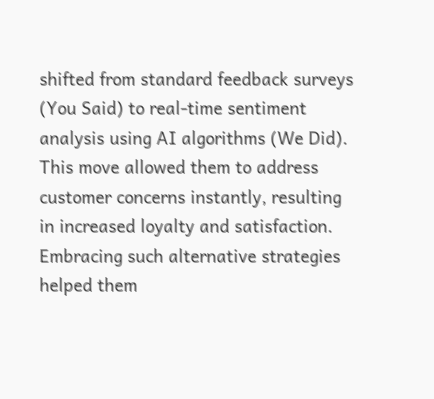shifted from standard feedback surveys (You Said) to real-time sentiment analysis using AI algorithms (We Did). This move allowed them to address customer concerns instantly, resulting in increased loyalty and satisfaction. Embracing such alternative strategies helped them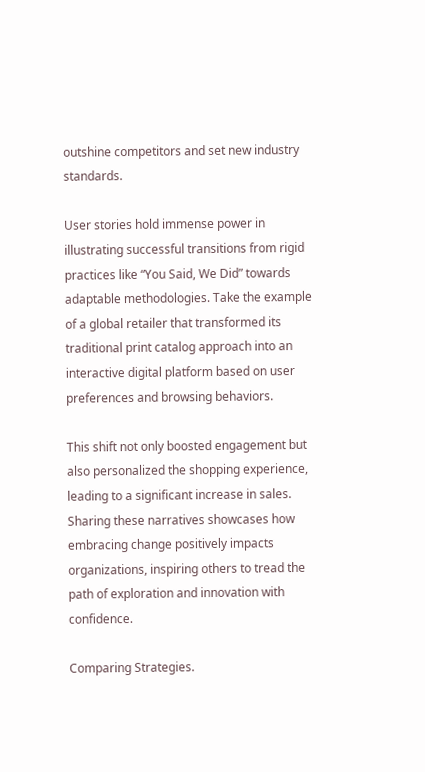outshine competitors and set new industry standards.

User stories hold immense power in illustrating successful transitions from rigid practices like “You Said, We Did” towards adaptable methodologies. Take the example of a global retailer that transformed its traditional print catalog approach into an interactive digital platform based on user preferences and browsing behaviors.

This shift not only boosted engagement but also personalized the shopping experience, leading to a significant increase in sales. Sharing these narratives showcases how embracing change positively impacts organizations, inspiring others to tread the path of exploration and innovation with confidence.

Comparing Strategies.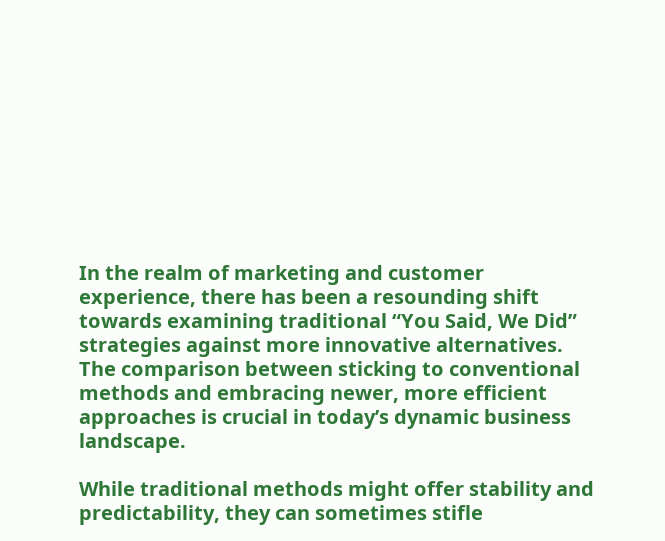In the realm of marketing and customer experience, there has been a resounding shift towards examining traditional “You Said, We Did” strategies against more innovative alternatives. The comparison between sticking to conventional methods and embracing newer, more efficient approaches is crucial in today’s dynamic business landscape.

While traditional methods might offer stability and predictability, they can sometimes stifle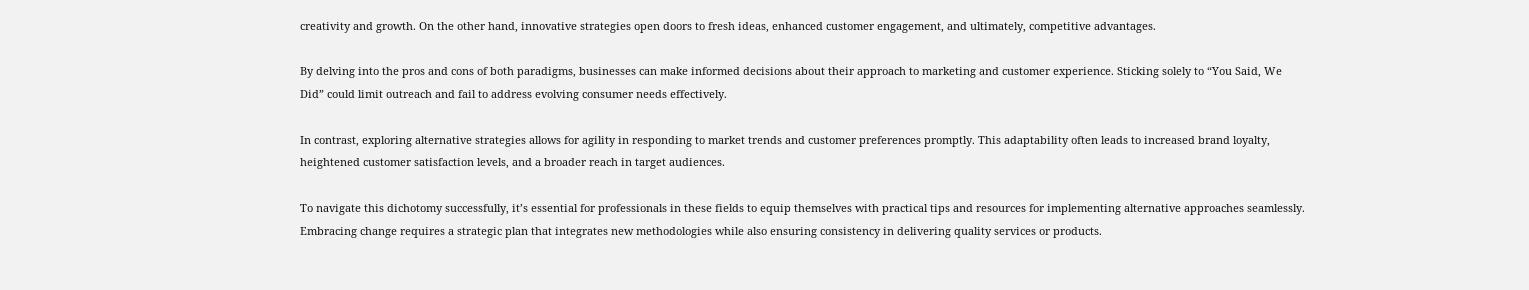creativity and growth. On the other hand, innovative strategies open doors to fresh ideas, enhanced customer engagement, and ultimately, competitive advantages.

By delving into the pros and cons of both paradigms, businesses can make informed decisions about their approach to marketing and customer experience. Sticking solely to “You Said, We Did” could limit outreach and fail to address evolving consumer needs effectively.

In contrast, exploring alternative strategies allows for agility in responding to market trends and customer preferences promptly. This adaptability often leads to increased brand loyalty, heightened customer satisfaction levels, and a broader reach in target audiences.

To navigate this dichotomy successfully, it’s essential for professionals in these fields to equip themselves with practical tips and resources for implementing alternative approaches seamlessly. Embracing change requires a strategic plan that integrates new methodologies while also ensuring consistency in delivering quality services or products.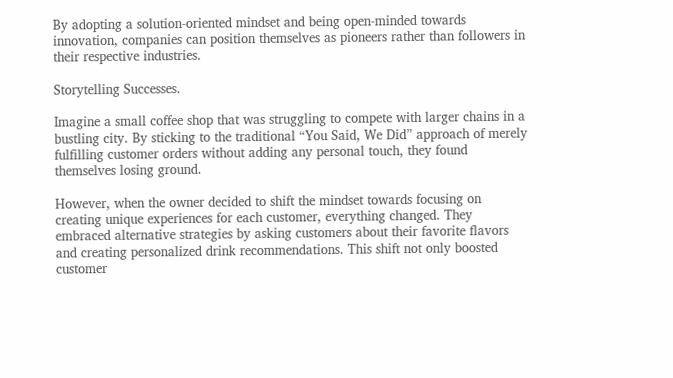By adopting a solution-oriented mindset and being open-minded towards innovation, companies can position themselves as pioneers rather than followers in their respective industries.

Storytelling Successes.

Imagine a small coffee shop that was struggling to compete with larger chains in a bustling city. By sticking to the traditional “You Said, We Did” approach of merely fulfilling customer orders without adding any personal touch, they found themselves losing ground.

However, when the owner decided to shift the mindset towards focusing on creating unique experiences for each customer, everything changed. They embraced alternative strategies by asking customers about their favorite flavors and creating personalized drink recommendations. This shift not only boosted customer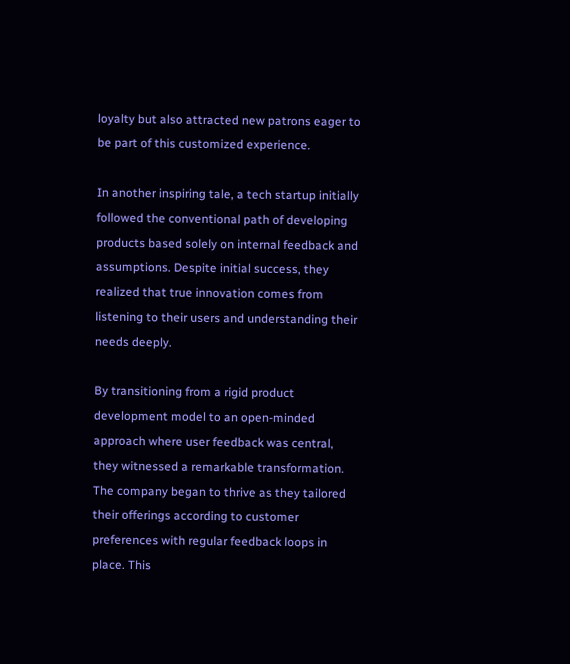loyalty but also attracted new patrons eager to be part of this customized experience.

In another inspiring tale, a tech startup initially followed the conventional path of developing products based solely on internal feedback and assumptions. Despite initial success, they realized that true innovation comes from listening to their users and understanding their needs deeply.

By transitioning from a rigid product development model to an open-minded approach where user feedback was central, they witnessed a remarkable transformation. The company began to thrive as they tailored their offerings according to customer preferences with regular feedback loops in place. This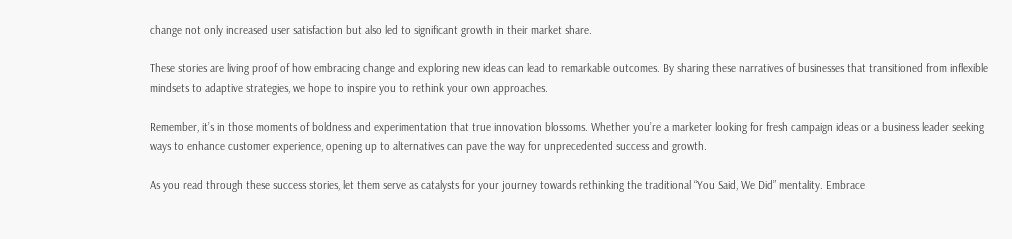change not only increased user satisfaction but also led to significant growth in their market share.

These stories are living proof of how embracing change and exploring new ideas can lead to remarkable outcomes. By sharing these narratives of businesses that transitioned from inflexible mindsets to adaptive strategies, we hope to inspire you to rethink your own approaches.

Remember, it’s in those moments of boldness and experimentation that true innovation blossoms. Whether you’re a marketer looking for fresh campaign ideas or a business leader seeking ways to enhance customer experience, opening up to alternatives can pave the way for unprecedented success and growth.

As you read through these success stories, let them serve as catalysts for your journey towards rethinking the traditional “You Said, We Did” mentality. Embrace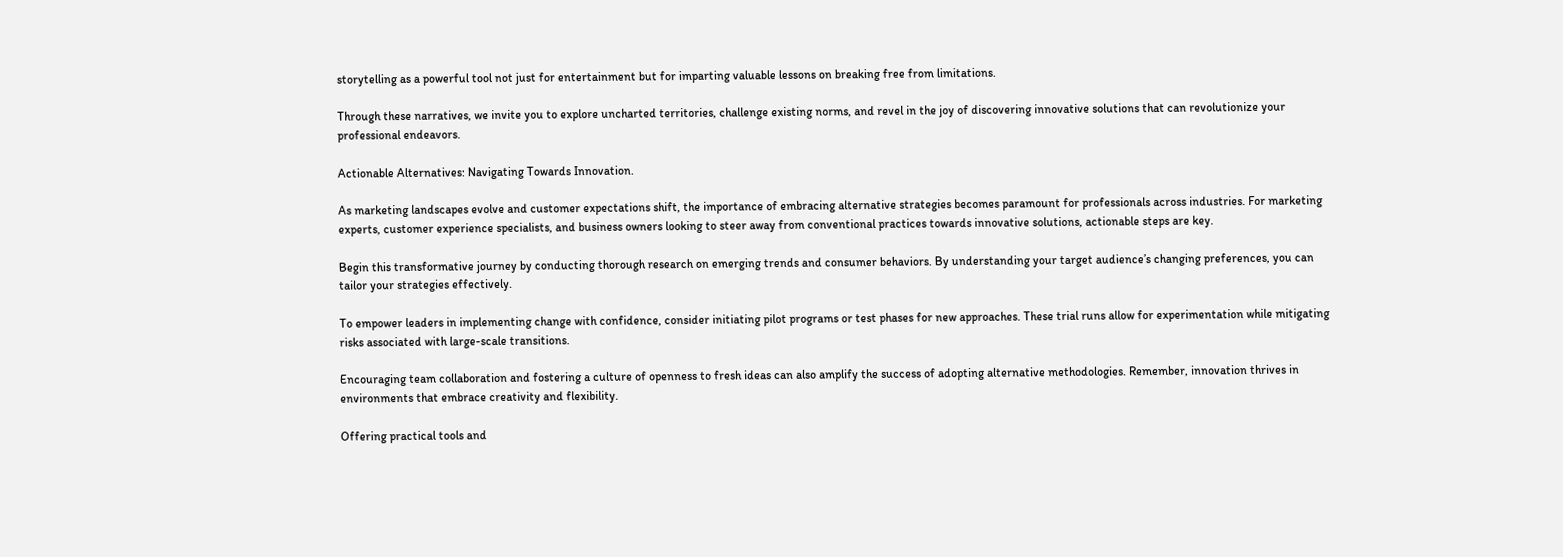storytelling as a powerful tool not just for entertainment but for imparting valuable lessons on breaking free from limitations.

Through these narratives, we invite you to explore uncharted territories, challenge existing norms, and revel in the joy of discovering innovative solutions that can revolutionize your professional endeavors.

Actionable Alternatives: Navigating Towards Innovation.

As marketing landscapes evolve and customer expectations shift, the importance of embracing alternative strategies becomes paramount for professionals across industries. For marketing experts, customer experience specialists, and business owners looking to steer away from conventional practices towards innovative solutions, actionable steps are key.

Begin this transformative journey by conducting thorough research on emerging trends and consumer behaviors. By understanding your target audience’s changing preferences, you can tailor your strategies effectively.

To empower leaders in implementing change with confidence, consider initiating pilot programs or test phases for new approaches. These trial runs allow for experimentation while mitigating risks associated with large-scale transitions.

Encouraging team collaboration and fostering a culture of openness to fresh ideas can also amplify the success of adopting alternative methodologies. Remember, innovation thrives in environments that embrace creativity and flexibility.

Offering practical tools and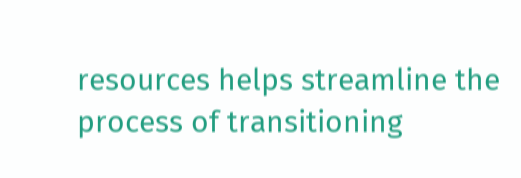resources helps streamline the process of transitioning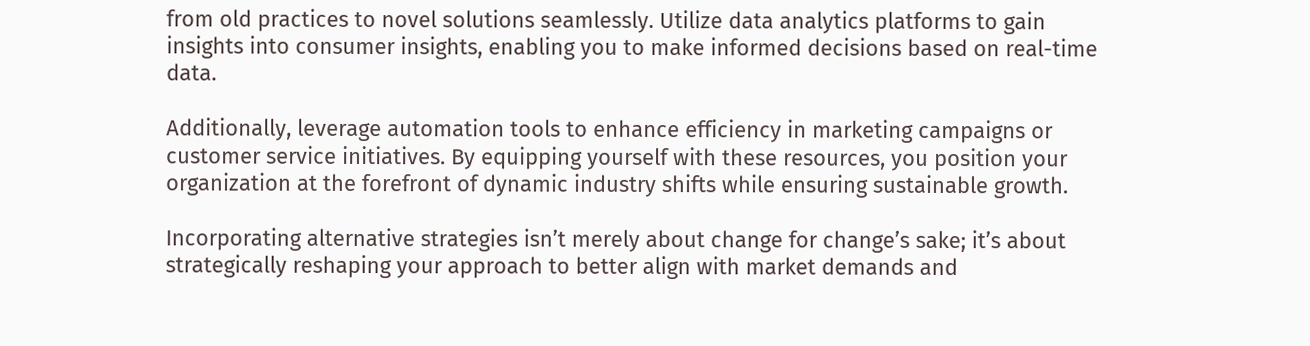from old practices to novel solutions seamlessly. Utilize data analytics platforms to gain insights into consumer insights, enabling you to make informed decisions based on real-time data.

Additionally, leverage automation tools to enhance efficiency in marketing campaigns or customer service initiatives. By equipping yourself with these resources, you position your organization at the forefront of dynamic industry shifts while ensuring sustainable growth.

Incorporating alternative strategies isn’t merely about change for change’s sake; it’s about strategically reshaping your approach to better align with market demands and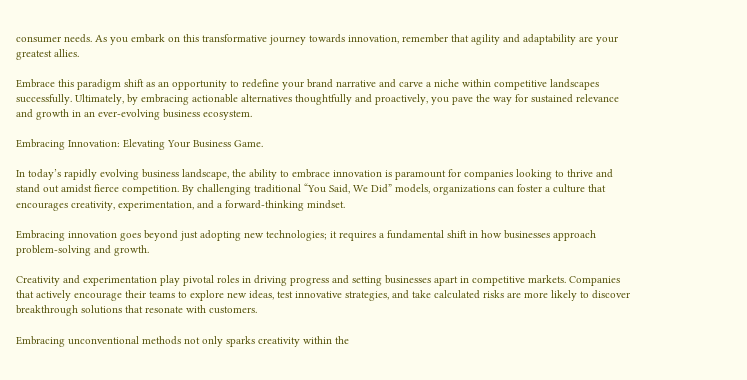consumer needs. As you embark on this transformative journey towards innovation, remember that agility and adaptability are your greatest allies.

Embrace this paradigm shift as an opportunity to redefine your brand narrative and carve a niche within competitive landscapes successfully. Ultimately, by embracing actionable alternatives thoughtfully and proactively, you pave the way for sustained relevance and growth in an ever-evolving business ecosystem.

Embracing Innovation: Elevating Your Business Game.

In today’s rapidly evolving business landscape, the ability to embrace innovation is paramount for companies looking to thrive and stand out amidst fierce competition. By challenging traditional “You Said, We Did” models, organizations can foster a culture that encourages creativity, experimentation, and a forward-thinking mindset.

Embracing innovation goes beyond just adopting new technologies; it requires a fundamental shift in how businesses approach problem-solving and growth.

Creativity and experimentation play pivotal roles in driving progress and setting businesses apart in competitive markets. Companies that actively encourage their teams to explore new ideas, test innovative strategies, and take calculated risks are more likely to discover breakthrough solutions that resonate with customers.

Embracing unconventional methods not only sparks creativity within the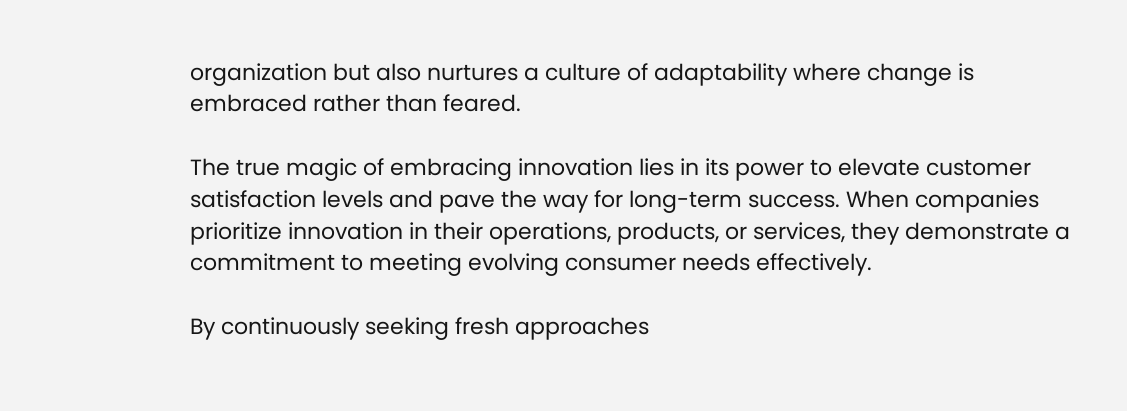organization but also nurtures a culture of adaptability where change is embraced rather than feared.

The true magic of embracing innovation lies in its power to elevate customer satisfaction levels and pave the way for long-term success. When companies prioritize innovation in their operations, products, or services, they demonstrate a commitment to meeting evolving consumer needs effectively.

By continuously seeking fresh approaches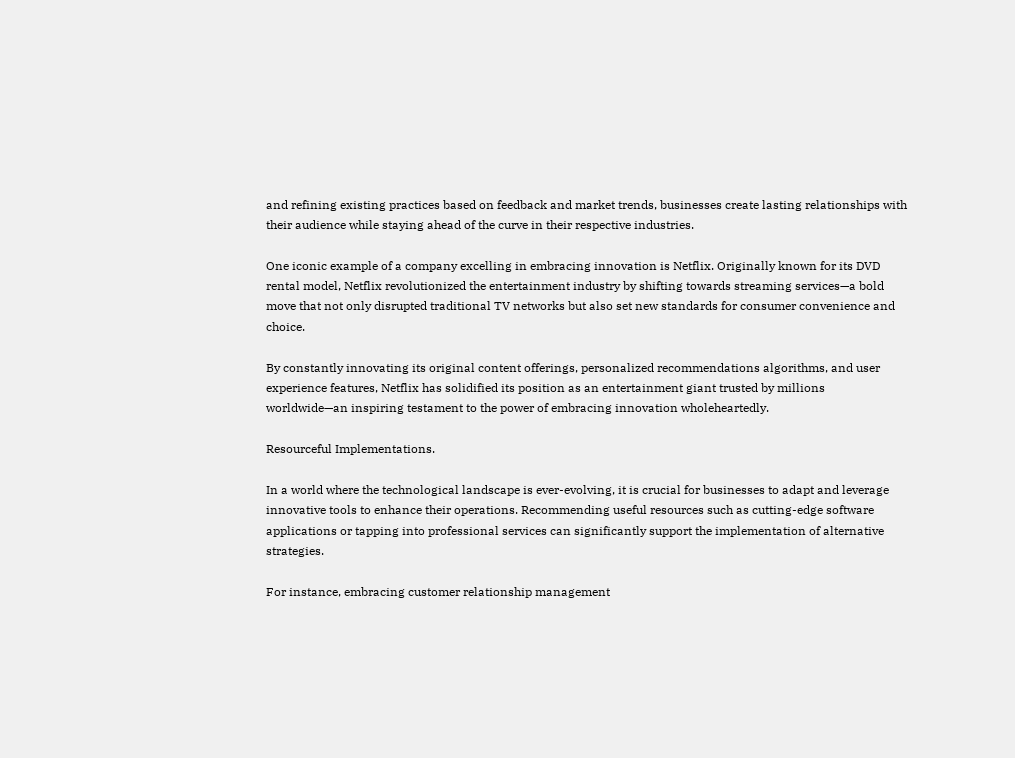and refining existing practices based on feedback and market trends, businesses create lasting relationships with their audience while staying ahead of the curve in their respective industries.

One iconic example of a company excelling in embracing innovation is Netflix. Originally known for its DVD rental model, Netflix revolutionized the entertainment industry by shifting towards streaming services—a bold move that not only disrupted traditional TV networks but also set new standards for consumer convenience and choice.

By constantly innovating its original content offerings, personalized recommendations algorithms, and user experience features, Netflix has solidified its position as an entertainment giant trusted by millions worldwide—an inspiring testament to the power of embracing innovation wholeheartedly.

Resourceful Implementations.

In a world where the technological landscape is ever-evolving, it is crucial for businesses to adapt and leverage innovative tools to enhance their operations. Recommending useful resources such as cutting-edge software applications or tapping into professional services can significantly support the implementation of alternative strategies.

For instance, embracing customer relationship management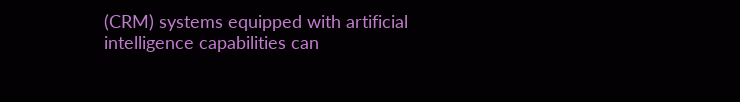(CRM) systems equipped with artificial intelligence capabilities can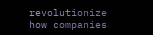revolutionize how companies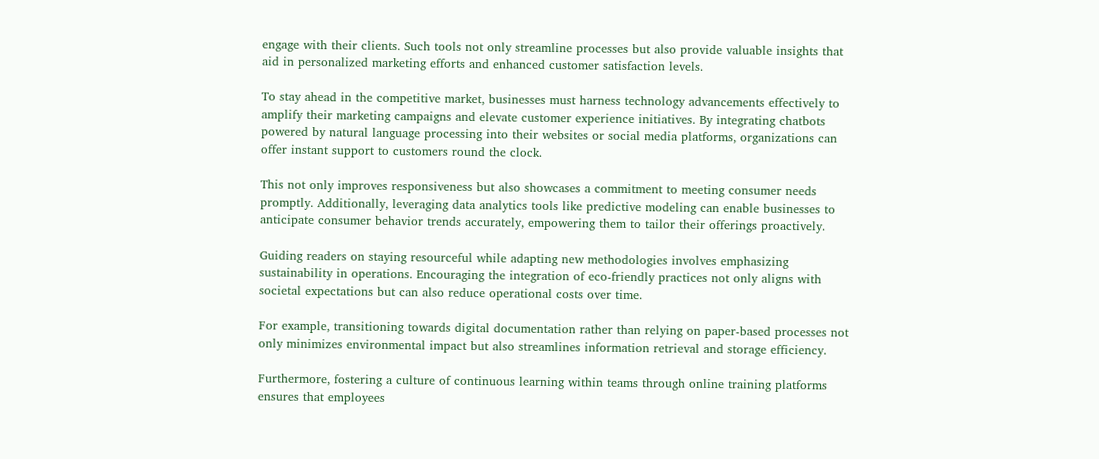engage with their clients. Such tools not only streamline processes but also provide valuable insights that aid in personalized marketing efforts and enhanced customer satisfaction levels.

To stay ahead in the competitive market, businesses must harness technology advancements effectively to amplify their marketing campaigns and elevate customer experience initiatives. By integrating chatbots powered by natural language processing into their websites or social media platforms, organizations can offer instant support to customers round the clock.

This not only improves responsiveness but also showcases a commitment to meeting consumer needs promptly. Additionally, leveraging data analytics tools like predictive modeling can enable businesses to anticipate consumer behavior trends accurately, empowering them to tailor their offerings proactively.

Guiding readers on staying resourceful while adapting new methodologies involves emphasizing sustainability in operations. Encouraging the integration of eco-friendly practices not only aligns with societal expectations but can also reduce operational costs over time.

For example, transitioning towards digital documentation rather than relying on paper-based processes not only minimizes environmental impact but also streamlines information retrieval and storage efficiency.

Furthermore, fostering a culture of continuous learning within teams through online training platforms ensures that employees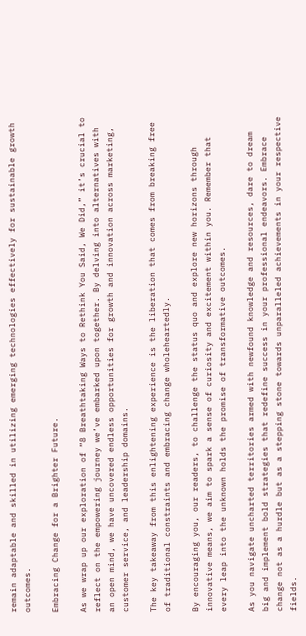remain adaptable and skilled in utilizing emerging technologies effectively for sustainable growth outcomes.

Embracing Change for a Brighter Future.

As we wrap up our exploration of “8 Breathtaking Ways to Rethink You Said, We Did,” it’s crucial to reflect on the empowering journey we’ve embarked upon together. By delving into alternatives with an open mind, we have uncovered endless opportunities for growth and innovation across marketing, customer service, and leadership domains.

The key takeaway from this enlightening experience is the liberation that comes from breaking free of traditional constraints and embracing change wholeheartedly.

By encouraging you, our readers, to challenge the status quo and explore new horizons through innovative means, we aim to spark a sense of curiosity and excitement within you. Remember that every leap into the unknown holds the promise of transformative outcomes.

As you navigate uncharted territories armed with newfound knowledge and resources, dare to dream big and implement bold strategies that redefine success in your professional endeavors. Embrace change not as a hurdle but as a stepping stone towards unparalleled achievements in your respective fields.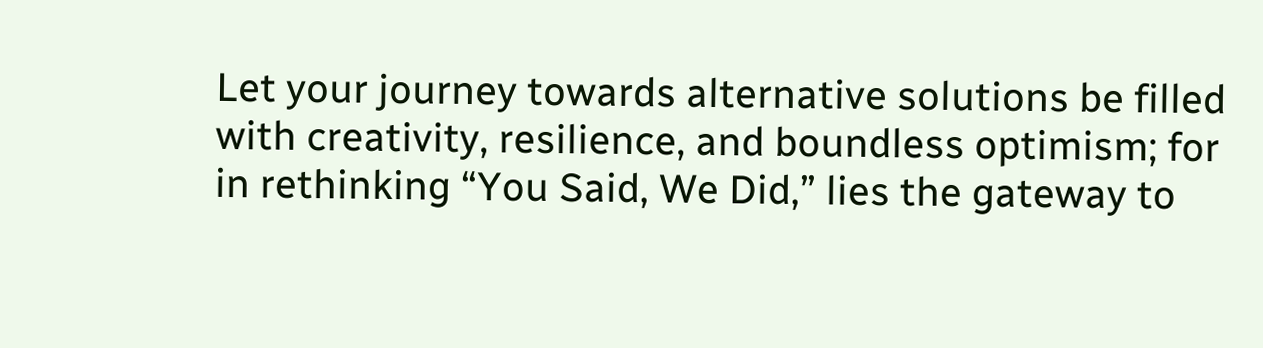Let your journey towards alternative solutions be filled with creativity, resilience, and boundless optimism; for in rethinking “You Said, We Did,” lies the gateway to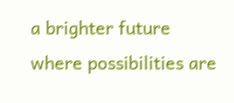a brighter future where possibilities are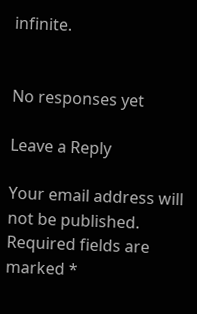infinite.


No responses yet

Leave a Reply

Your email address will not be published. Required fields are marked *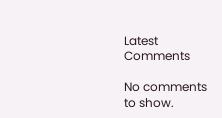Latest Comments

No comments to show.